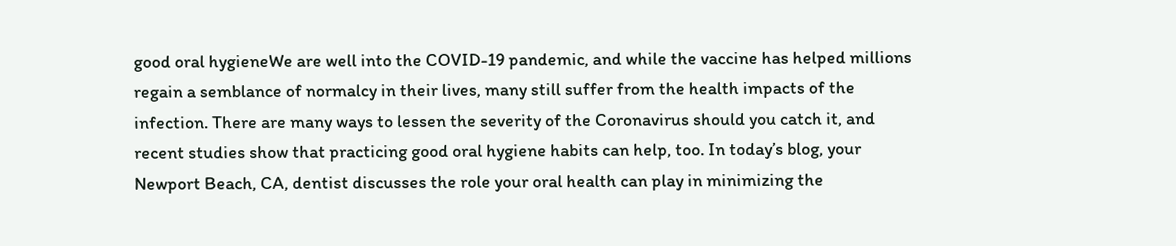good oral hygieneWe are well into the COVID-19 pandemic, and while the vaccine has helped millions regain a semblance of normalcy in their lives, many still suffer from the health impacts of the infection. There are many ways to lessen the severity of the Coronavirus should you catch it, and recent studies show that practicing good oral hygiene habits can help, too. In today’s blog, your Newport Beach, CA, dentist discusses the role your oral health can play in minimizing the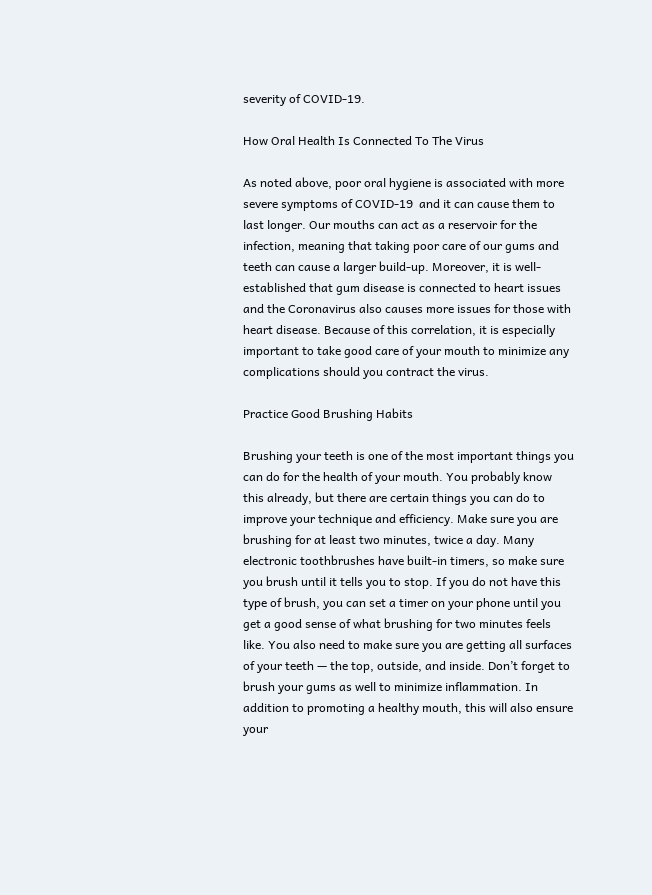severity of COVID-19.

How Oral Health Is Connected To The Virus

As noted above, poor oral hygiene is associated with more severe symptoms of COVID-19  and it can cause them to last longer. Our mouths can act as a reservoir for the infection, meaning that taking poor care of our gums and teeth can cause a larger build-up. Moreover, it is well-established that gum disease is connected to heart issues and the Coronavirus also causes more issues for those with heart disease. Because of this correlation, it is especially important to take good care of your mouth to minimize any complications should you contract the virus.

Practice Good Brushing Habits

Brushing your teeth is one of the most important things you can do for the health of your mouth. You probably know this already, but there are certain things you can do to improve your technique and efficiency. Make sure you are brushing for at least two minutes, twice a day. Many electronic toothbrushes have built-in timers, so make sure you brush until it tells you to stop. If you do not have this type of brush, you can set a timer on your phone until you get a good sense of what brushing for two minutes feels like. You also need to make sure you are getting all surfaces of your teeth — the top, outside, and inside. Don’t forget to brush your gums as well to minimize inflammation. In addition to promoting a healthy mouth, this will also ensure your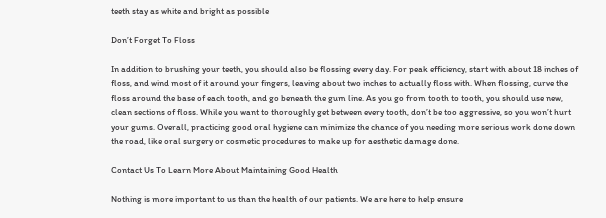teeth stay as white and bright as possible

Don’t Forget To Floss

In addition to brushing your teeth, you should also be flossing every day. For peak efficiency, start with about 18 inches of floss, and wind most of it around your fingers, leaving about two inches to actually floss with. When flossing, curve the floss around the base of each tooth, and go beneath the gum line. As you go from tooth to tooth, you should use new, clean sections of floss. While you want to thoroughly get between every tooth, don’t be too aggressive, so you won’t hurt your gums. Overall, practicing good oral hygiene can minimize the chance of you needing more serious work done down the road, like oral surgery or cosmetic procedures to make up for aesthetic damage done.

Contact Us To Learn More About Maintaining Good Health

Nothing is more important to us than the health of our patients. We are here to help ensure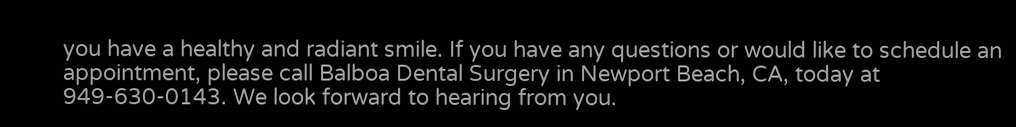you have a healthy and radiant smile. If you have any questions or would like to schedule an appointment, please call Balboa Dental Surgery in Newport Beach, CA, today at 949-630-0143. We look forward to hearing from you.